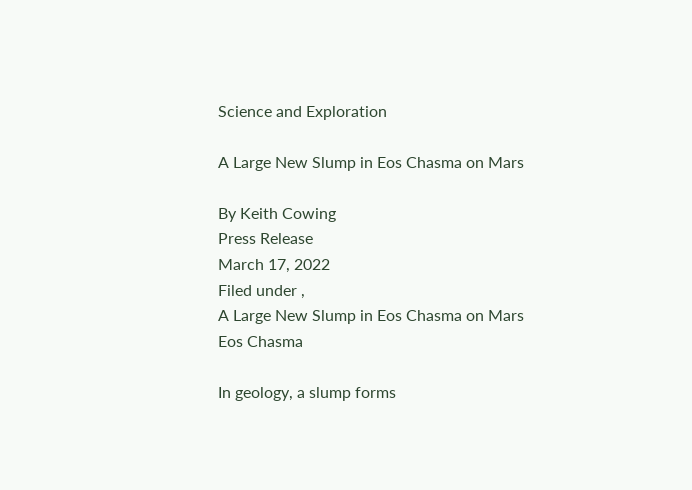Science and Exploration

A Large New Slump in Eos Chasma on Mars

By Keith Cowing
Press Release
March 17, 2022
Filed under ,
A Large New Slump in Eos Chasma on Mars
Eos Chasma

In geology, a slump forms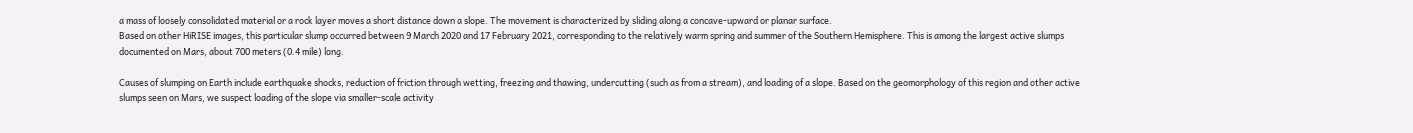a mass of loosely consolidated material or a rock layer moves a short distance down a slope. The movement is characterized by sliding along a concave-upward or planar surface.
Based on other HiRISE images, this particular slump occurred between 9 March 2020 and 17 February 2021, corresponding to the relatively warm spring and summer of the Southern Hemisphere. This is among the largest active slumps documented on Mars, about 700 meters (0.4 mile) long.

Causes of slumping on Earth include earthquake shocks, reduction of friction through wetting, freezing and thawing, undercutting (such as from a stream), and loading of a slope. Based on the geomorphology of this region and other active slumps seen on Mars, we suspect loading of the slope via smaller-scale activity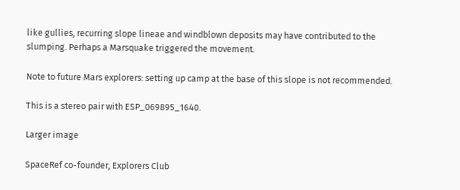like gullies, recurring slope lineae and windblown deposits may have contributed to the slumping. Perhaps a Marsquake triggered the movement.

Note to future Mars explorers: setting up camp at the base of this slope is not recommended.

This is a stereo pair with ESP_069895_1640.

Larger image

SpaceRef co-founder, Explorers Club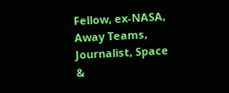Fellow, ex-NASA, Away Teams, Journalist, Space &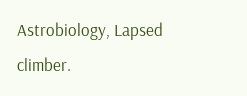Astrobiology, Lapsed climber.